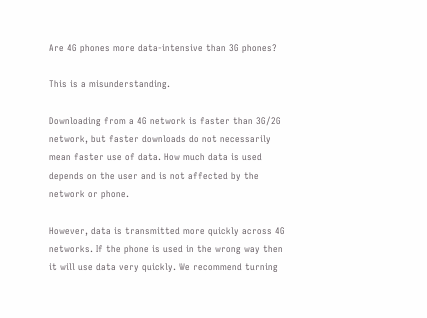Are 4G phones more data-intensive than 3G phones?

This is a misunderstanding.

Downloading from a 4G network is faster than 3G/2G network, but faster downloads do not necessarily mean faster use of data. How much data is used depends on the user and is not affected by the network or phone.

However, data is transmitted more quickly across 4G networks. If the phone is used in the wrong way then it will use data very quickly. We recommend turning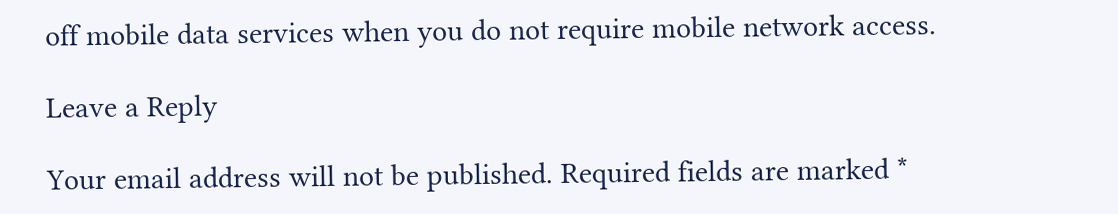off mobile data services when you do not require mobile network access.

Leave a Reply

Your email address will not be published. Required fields are marked *